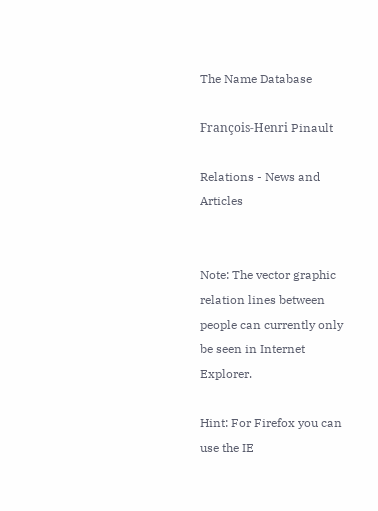The Name Database

François-Henri Pinault

Relations - News and Articles


Note: The vector graphic relation lines between people can currently only be seen in Internet Explorer.

Hint: For Firefox you can use the IE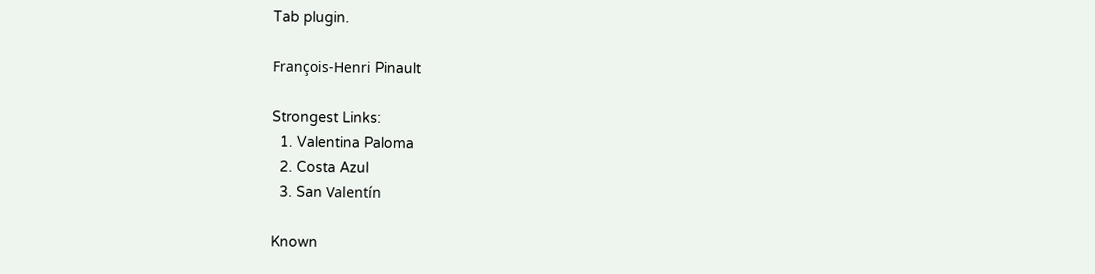Tab plugin.

François-Henri Pinault

Strongest Links:
  1. Valentina Paloma
  2. Costa Azul
  3. San Valentín

Known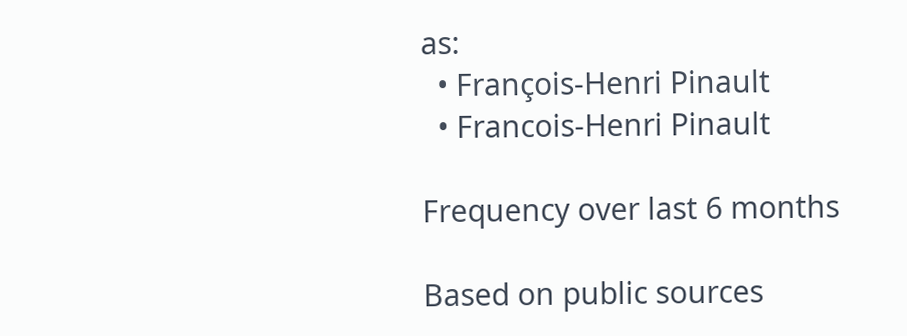as:
  • François-Henri Pinault
  • Francois-Henri Pinault

Frequency over last 6 months

Based on public sources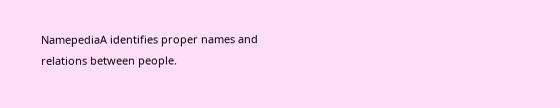NamepediaA identifies proper names and relations between people.